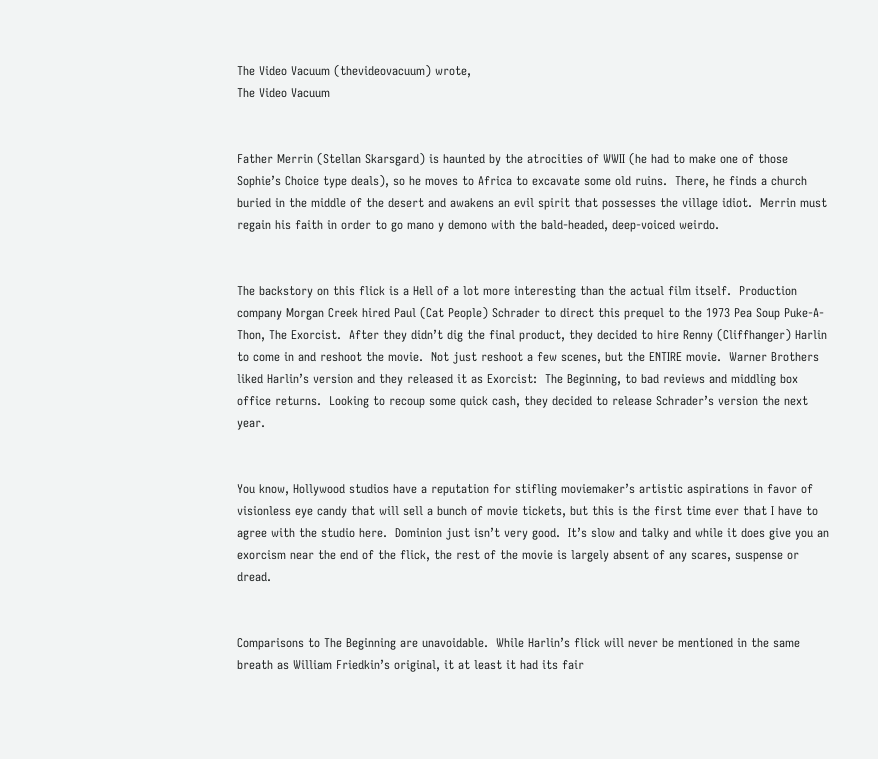The Video Vacuum (thevideovacuum) wrote,
The Video Vacuum


Father Merrin (Stellan Skarsgard) is haunted by the atrocities of WWII (he had to make one of those Sophie’s Choice type deals), so he moves to Africa to excavate some old ruins.  There, he finds a church buried in the middle of the desert and awakens an evil spirit that possesses the village idiot.  Merrin must regain his faith in order to go mano y demono with the bald-headed, deep-voiced weirdo.


The backstory on this flick is a Hell of a lot more interesting than the actual film itself.  Production company Morgan Creek hired Paul (Cat People) Schrader to direct this prequel to the 1973 Pea Soup Puke-A-Thon, The Exorcist.  After they didn’t dig the final product, they decided to hire Renny (Cliffhanger) Harlin to come in and reshoot the movie.  Not just reshoot a few scenes, but the ENTIRE movie.  Warner Brothers liked Harlin’s version and they released it as Exorcist:  The Beginning, to bad reviews and middling box office returns.  Looking to recoup some quick cash, they decided to release Schrader’s version the next year.


You know, Hollywood studios have a reputation for stifling moviemaker’s artistic aspirations in favor of visionless eye candy that will sell a bunch of movie tickets, but this is the first time ever that I have to agree with the studio here.  Dominion just isn’t very good.  It’s slow and talky and while it does give you an exorcism near the end of the flick, the rest of the movie is largely absent of any scares, suspense or dread.


Comparisons to The Beginning are unavoidable.  While Harlin’s flick will never be mentioned in the same breath as William Friedkin’s original, it at least it had its fair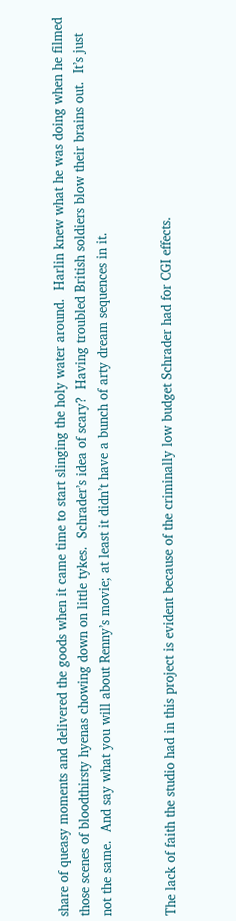share of queasy moments and delivered the goods when it came time to start slinging the holy water around.  Harlin knew what he was doing when he filmed those scenes of bloodthirsty hyenas chowing down on little tykes.  Schrader’s idea of scary?  Having troubled British soldiers blow their brains out.  It’s just not the same.  And say what you will about Renny’s movie; at least it didn’t have a bunch of arty dream sequences in it.


The lack of faith the studio had in this project is evident because of the criminally low budget Schrader had for CGI effects.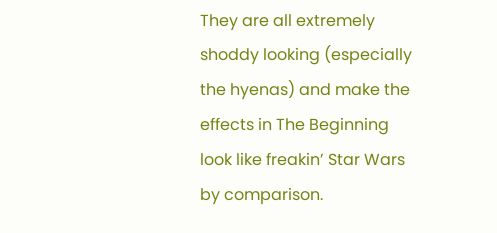They are all extremely shoddy looking (especially the hyenas) and make the effects in The Beginning look like freakin’ Star Wars by comparison.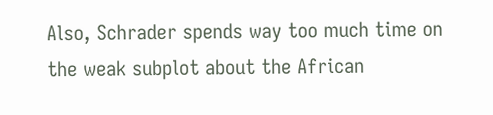Also, Schrader spends way too much time on the weak subplot about the African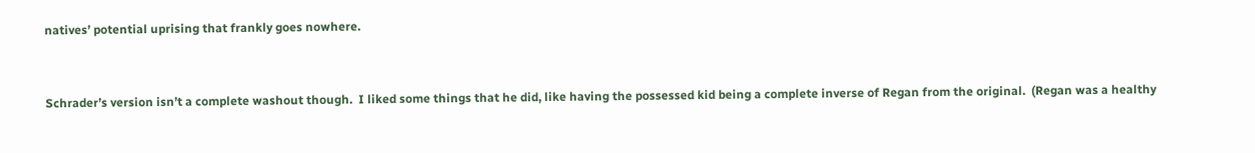natives’ potential uprising that frankly goes nowhere.


Schrader’s version isn’t a complete washout though.  I liked some things that he did, like having the possessed kid being a complete inverse of Regan from the original.  (Regan was a healthy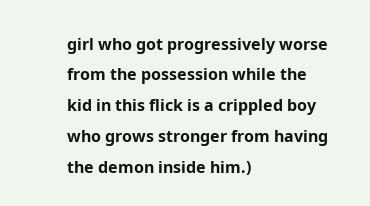girl who got progressively worse from the possession while the kid in this flick is a crippled boy who grows stronger from having the demon inside him.)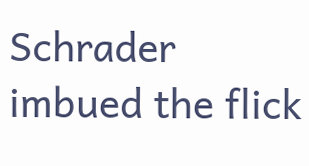Schrader imbued the flick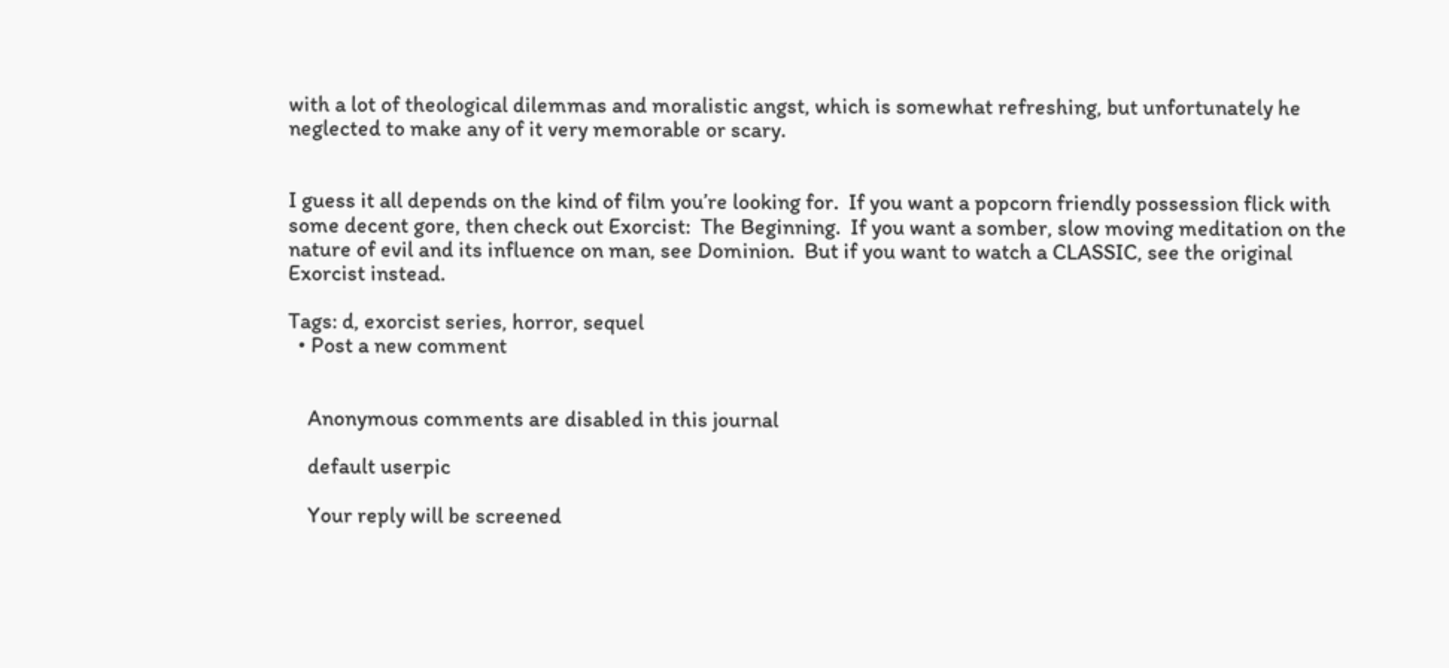with a lot of theological dilemmas and moralistic angst, which is somewhat refreshing, but unfortunately he neglected to make any of it very memorable or scary.


I guess it all depends on the kind of film you’re looking for.  If you want a popcorn friendly possession flick with some decent gore, then check out Exorcist:  The Beginning.  If you want a somber, slow moving meditation on the nature of evil and its influence on man, see Dominion.  But if you want to watch a CLASSIC, see the original Exorcist instead.

Tags: d, exorcist series, horror, sequel
  • Post a new comment


    Anonymous comments are disabled in this journal

    default userpic

    Your reply will be screened